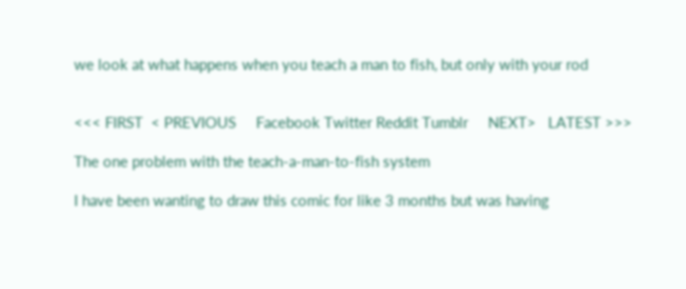we look at what happens when you teach a man to fish, but only with your rod


<<< FIRST  < PREVIOUS     Facebook Twitter Reddit Tumblr     NEXT>   LATEST >>>

The one problem with the teach-a-man-to-fish system

I have been wanting to draw this comic for like 3 months but was having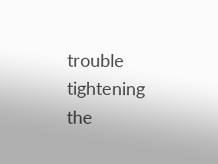trouble tightening the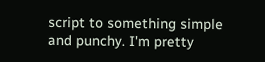script to something simple and punchy. I'm pretty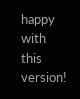happy with this version!